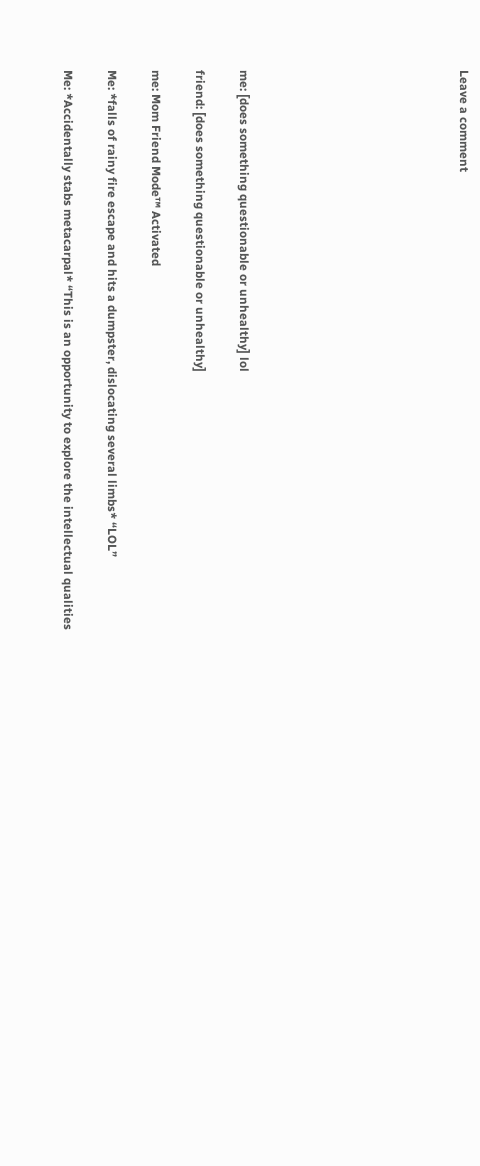Leave a comment









me: [does something questionable or unhealthy] lol

friend: [does something questionable or unhealthy]

me: Mom Friend Mode™ Activated

Me: *falls of rainy fire escape and hits a dumpster, dislocating several limbs* “LOL”

Me: *Accidentally stabs metacarpal* “This is an opportunity to explore the intellectual qualities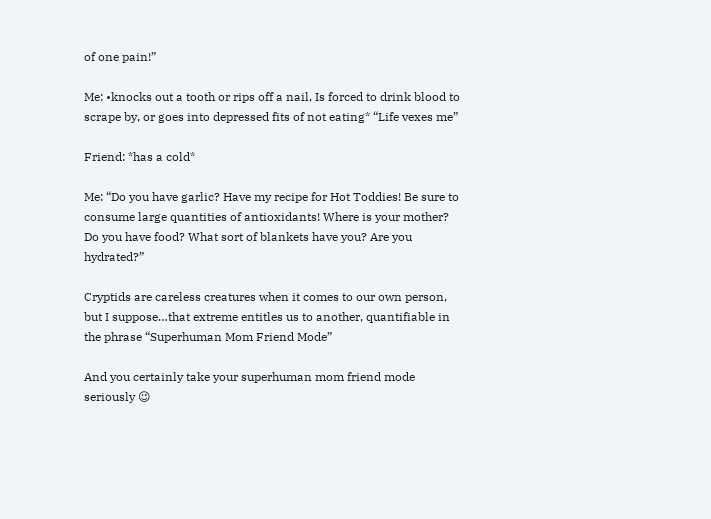of one pain!”

Me: •knocks out a tooth or rips off a nail, Is forced to drink blood to scrape by, or goes into depressed fits of not eating* “Life vexes me”

Friend: *has a cold*

Me: “Do you have garlic? Have my recipe for Hot Toddies! Be sure to consume large quantities of antioxidants! Where is your mother? Do you have food? What sort of blankets have you? Are you hydrated?”

Cryptids are careless creatures when it comes to our own person, but I suppose…that extreme entitles us to another, quantifiable in the phrase “Superhuman Mom Friend Mode”

And you certainly take your superhuman mom friend mode seriously 😉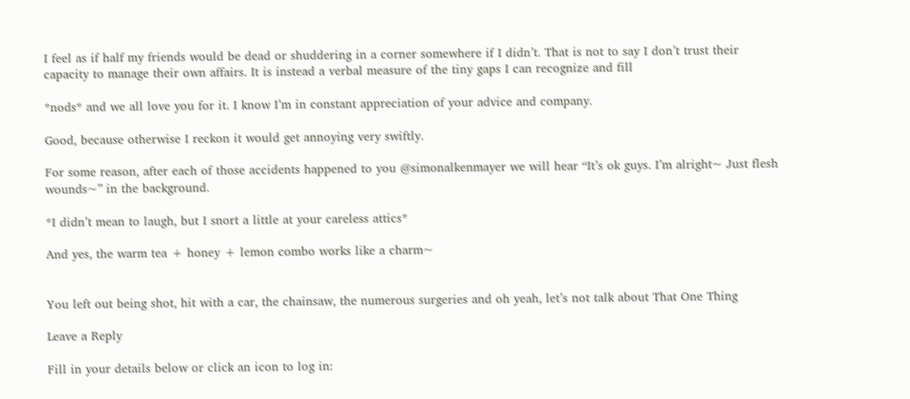I feel as if half my friends would be dead or shuddering in a corner somewhere if I didn’t. That is not to say I don’t trust their capacity to manage their own affairs. It is instead a verbal measure of the tiny gaps I can recognize and fill

*nods* and we all love you for it. I know I’m in constant appreciation of your advice and company.

Good, because otherwise I reckon it would get annoying very swiftly.

For some reason, after each of those accidents happened to you @simonalkenmayer we will hear “It’s ok guys. I’m alright~ Just flesh wounds~” in the background.

*I didn’t mean to laugh, but I snort a little at your careless attics*

And yes, the warm tea + honey + lemon combo works like a charm~


You left out being shot, hit with a car, the chainsaw, the numerous surgeries and oh yeah, let’s not talk about That One Thing

Leave a Reply

Fill in your details below or click an icon to log in: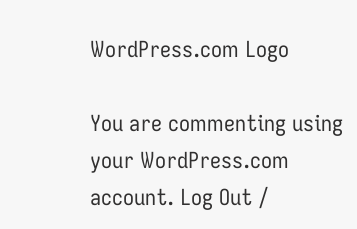WordPress.com Logo

You are commenting using your WordPress.com account. Log Out /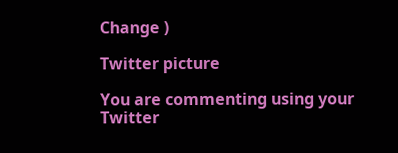Change )

Twitter picture

You are commenting using your Twitter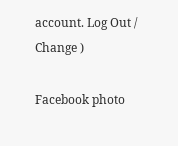account. Log Out /  Change )

Facebook photo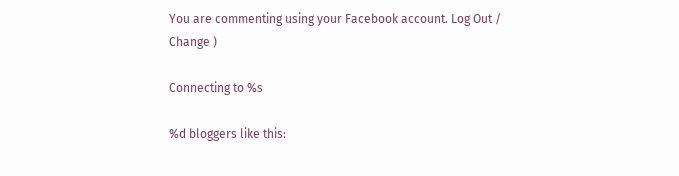You are commenting using your Facebook account. Log Out /  Change )

Connecting to %s

%d bloggers like this: